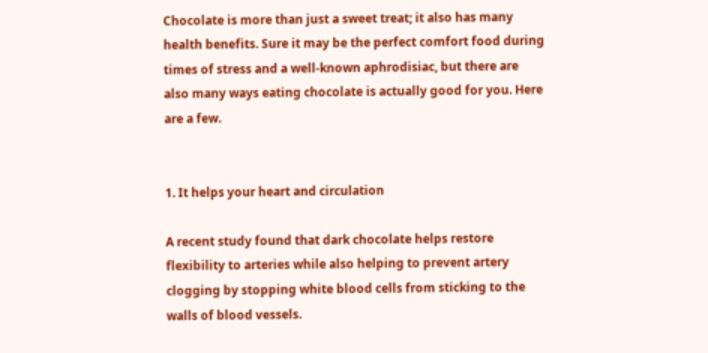Chocolate is more than just a sweet treat; it also has many health benefits. Sure it may be the perfect comfort food during times of stress and a well-known aphrodisiac, but there are also many ways eating chocolate is actually good for you. Here are a few.


1. It helps your heart and circulation

A recent study found that dark chocolate helps restore flexibility to arteries while also helping to prevent artery clogging by stopping white blood cells from sticking to the walls of blood vessels.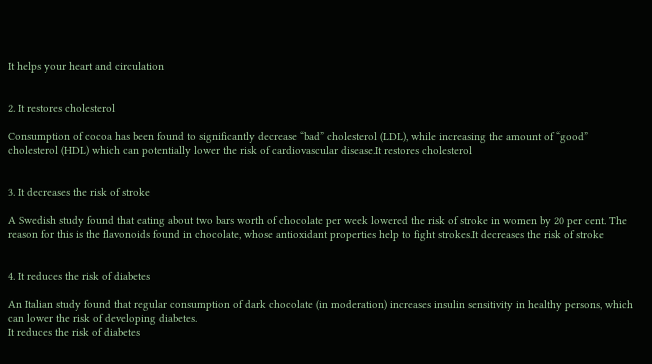It helps your heart and circulation


2. It restores cholesterol

Consumption of cocoa has been found to significantly decrease “bad” cholesterol (LDL), while increasing the amount of “good” cholesterol (HDL) which can potentially lower the risk of cardiovascular disease.It restores cholesterol


3. It decreases the risk of stroke

A Swedish study found that eating about two bars worth of chocolate per week lowered the risk of stroke in women by 20 per cent. The reason for this is the flavonoids found in chocolate, whose antioxidant properties help to fight strokes.It decreases the risk of stroke


4. It reduces the risk of diabetes

An Italian study found that regular consumption of dark chocolate (in moderation) increases insulin sensitivity in healthy persons, which can lower the risk of developing diabetes.
It reduces the risk of diabetes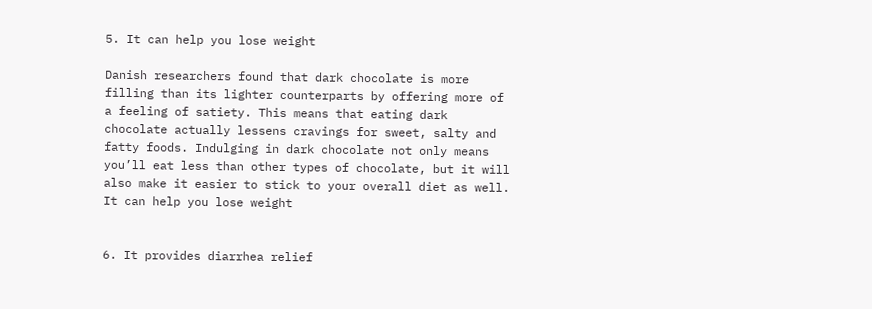5. It can help you lose weight

Danish researchers found that dark chocolate is more filling than its lighter counterparts by offering more of a feeling of satiety. This means that eating dark chocolate actually lessens cravings for sweet, salty and fatty foods. Indulging in dark chocolate not only means you’ll eat less than other types of chocolate, but it will also make it easier to stick to your overall diet as well.
It can help you lose weight


6. It provides diarrhea relief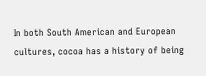In both South American and European cultures, cocoa has a history of being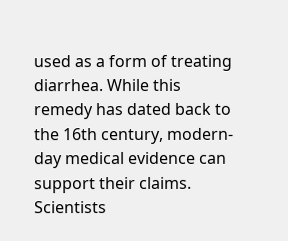used as a form of treating diarrhea. While this remedy has dated back to the 16th century, modern-day medical evidence can support their claims. Scientists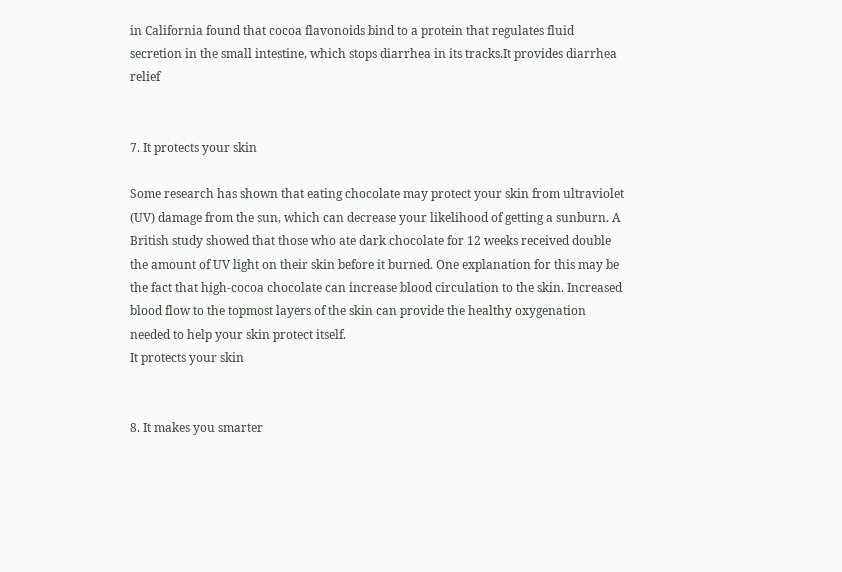in California found that cocoa flavonoids bind to a protein that regulates fluid secretion in the small intestine, which stops diarrhea in its tracks.It provides diarrhea relief


7. It protects your skin

Some research has shown that eating chocolate may protect your skin from ultraviolet (UV) damage from the sun, which can decrease your likelihood of getting a sunburn. A British study showed that those who ate dark chocolate for 12 weeks received double the amount of UV light on their skin before it burned. One explanation for this may be the fact that high-cocoa chocolate can increase blood circulation to the skin. Increased blood flow to the topmost layers of the skin can provide the healthy oxygenation needed to help your skin protect itself.
It protects your skin


8. It makes you smarter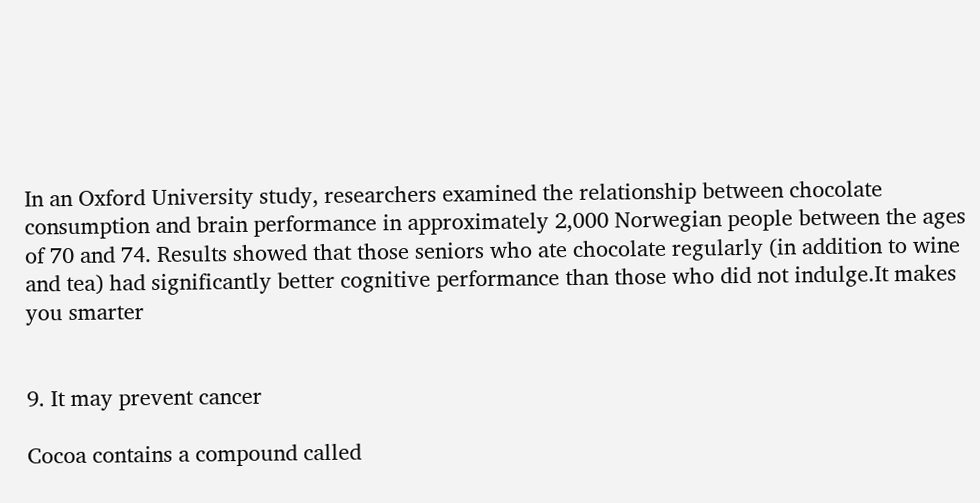In an Oxford University study, researchers examined the relationship between chocolate consumption and brain performance in approximately 2,000 Norwegian people between the ages of 70 and 74. Results showed that those seniors who ate chocolate regularly (in addition to wine and tea) had significantly better cognitive performance than those who did not indulge.It makes you smarter


9. It may prevent cancer

Cocoa contains a compound called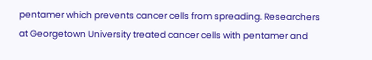pentamer which prevents cancer cells from spreading. Researchers at Georgetown University treated cancer cells with pentamer and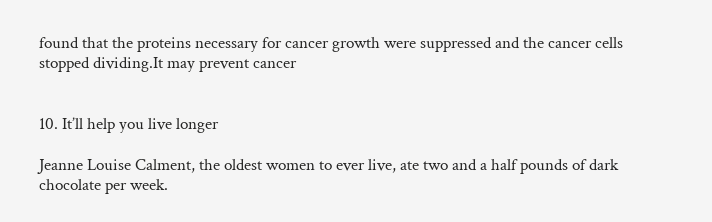found that the proteins necessary for cancer growth were suppressed and the cancer cells stopped dividing.It may prevent cancer


10. It’ll help you live longer

Jeanne Louise Calment, the oldest women to ever live, ate two and a half pounds of dark chocolate per week.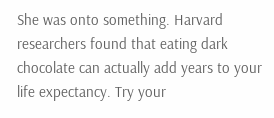She was onto something. Harvard researchers found that eating dark chocolate can actually add years to your life expectancy. Try your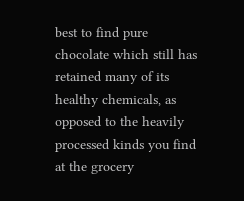best to find pure chocolate which still has retained many of its healthy chemicals, as opposed to the heavily processed kinds you find at the grocery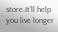store.It’ll help you live longer